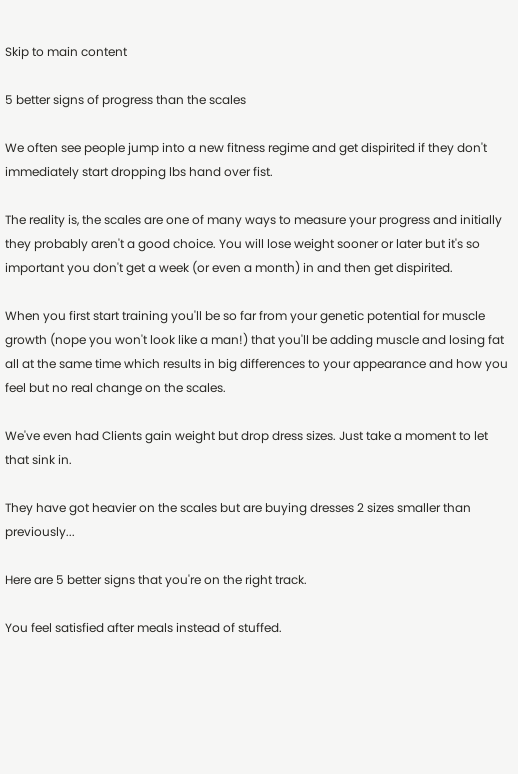Skip to main content

5 better signs of progress than the scales

We often see people jump into a new fitness regime and get dispirited if they don't immediately start dropping lbs hand over fist.

The reality is, the scales are one of many ways to measure your progress and initially they probably aren't a good choice. You will lose weight sooner or later but it's so important you don't get a week (or even a month) in and then get dispirited.

When you first start training you'll be so far from your genetic potential for muscle growth (nope you won't look like a man!) that you'll be adding muscle and losing fat all at the same time which results in big differences to your appearance and how you feel but no real change on the scales.

We've even had Clients gain weight but drop dress sizes. Just take a moment to let that sink in.

They have got heavier on the scales but are buying dresses 2 sizes smaller than previously...

Here are 5 better signs that you're on the right track.

You feel satisfied after meals instead of stuffed.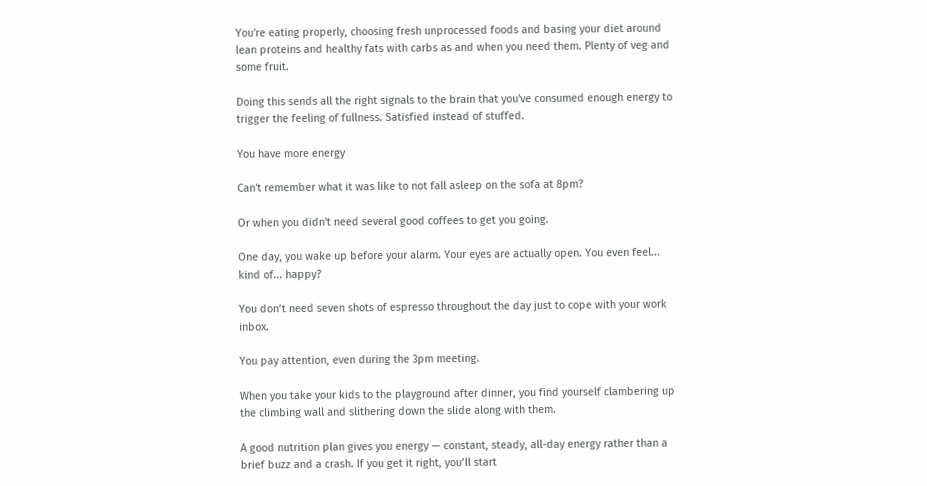You're eating properly, choosing fresh unprocessed foods and basing your diet around lean proteins and healthy fats with carbs as and when you need them. Plenty of veg and some fruit.

Doing this sends all the right signals to the brain that you've consumed enough energy to trigger the feeling of fullness. Satisfied instead of stuffed.

You have more energy

Can't remember what it was like to not fall asleep on the sofa at 8pm?

Or when you didn't need several good coffees to get you going.

One day, you wake up before your alarm. Your eyes are actually open. You even feel... kind of... happy?

You don’t need seven shots of espresso throughout the day just to cope with your work inbox.

You pay attention, even during the 3pm meeting.

When you take your kids to the playground after dinner, you find yourself clambering up the climbing wall and slithering down the slide along with them.

A good nutrition plan gives you energy — constant, steady, all-day energy rather than a brief buzz and a crash. If you get it right, you’ll start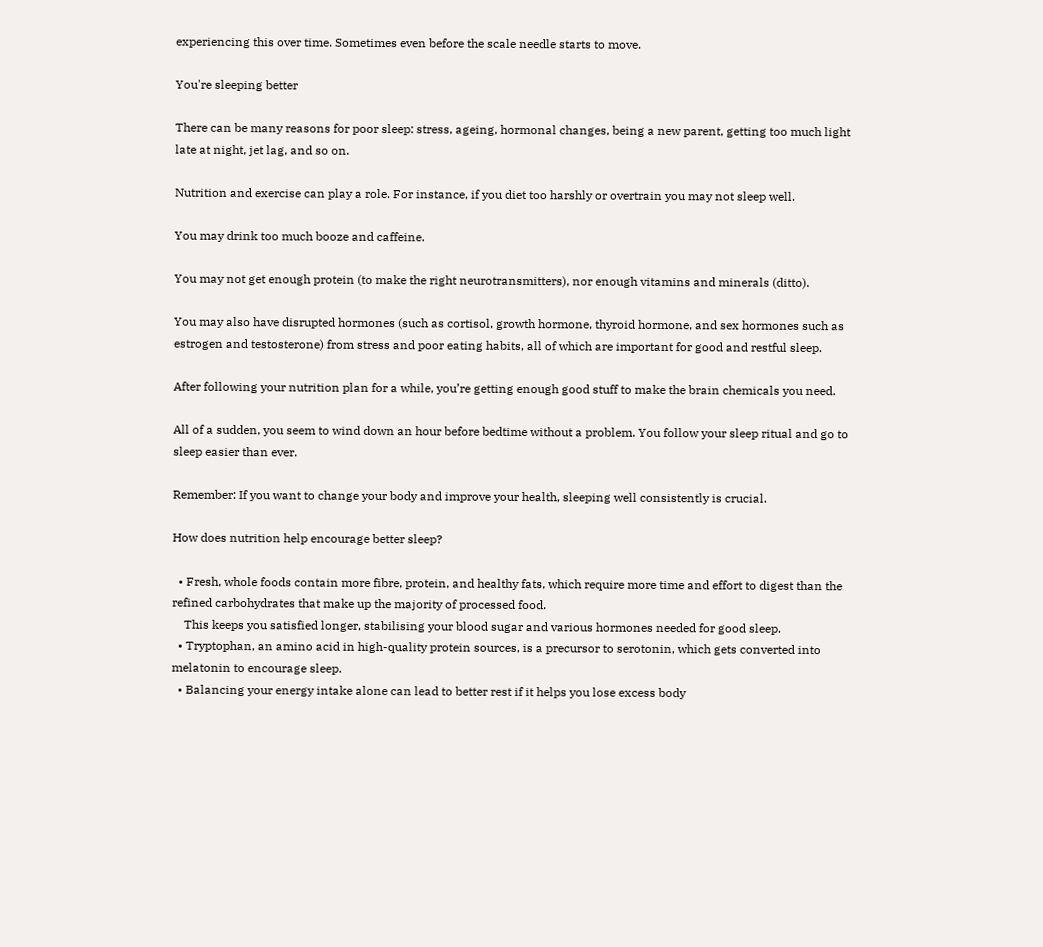experiencing this over time. Sometimes even before the scale needle starts to move.

You're sleeping better

There can be many reasons for poor sleep: stress, ageing, hormonal changes, being a new parent, getting too much light late at night, jet lag, and so on.

Nutrition and exercise can play a role. For instance, if you diet too harshly or overtrain you may not sleep well.

You may drink too much booze and caffeine.

You may not get enough protein (to make the right neurotransmitters), nor enough vitamins and minerals (ditto).

You may also have disrupted hormones (such as cortisol, growth hormone, thyroid hormone, and sex hormones such as estrogen and testosterone) from stress and poor eating habits, all of which are important for good and restful sleep.

After following your nutrition plan for a while, you’re getting enough good stuff to make the brain chemicals you need.

All of a sudden, you seem to wind down an hour before bedtime without a problem. You follow your sleep ritual and go to sleep easier than ever.

Remember: If you want to change your body and improve your health, sleeping well consistently is crucial.

How does nutrition help encourage better sleep?

  • Fresh, whole foods contain more fibre, protein, and healthy fats, which require more time and effort to digest than the refined carbohydrates that make up the majority of processed food.
    This keeps you satisfied longer, stabilising your blood sugar and various hormones needed for good sleep.
  • Tryptophan, an amino acid in high-quality protein sources, is a precursor to serotonin, which gets converted into melatonin to encourage sleep.
  • Balancing your energy intake alone can lead to better rest if it helps you lose excess body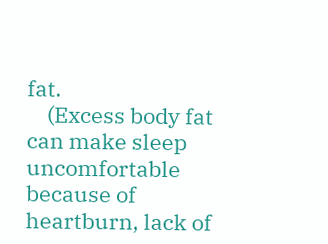fat.
    (Excess body fat can make sleep uncomfortable because of heartburn, lack of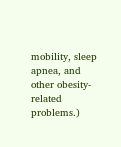mobility, sleep apnea, and other obesity-related problems.)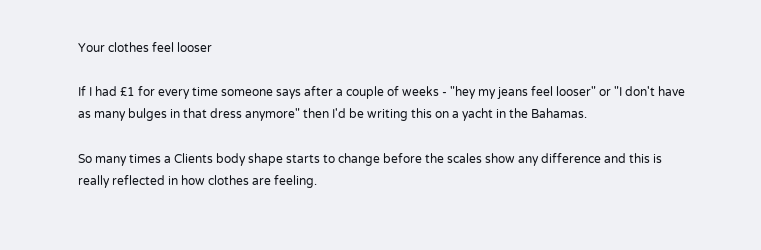Your clothes feel looser

If I had £1 for every time someone says after a couple of weeks - "hey my jeans feel looser" or "I don't have as many bulges in that dress anymore" then I'd be writing this on a yacht in the Bahamas.

So many times a Clients body shape starts to change before the scales show any difference and this is really reflected in how clothes are feeling.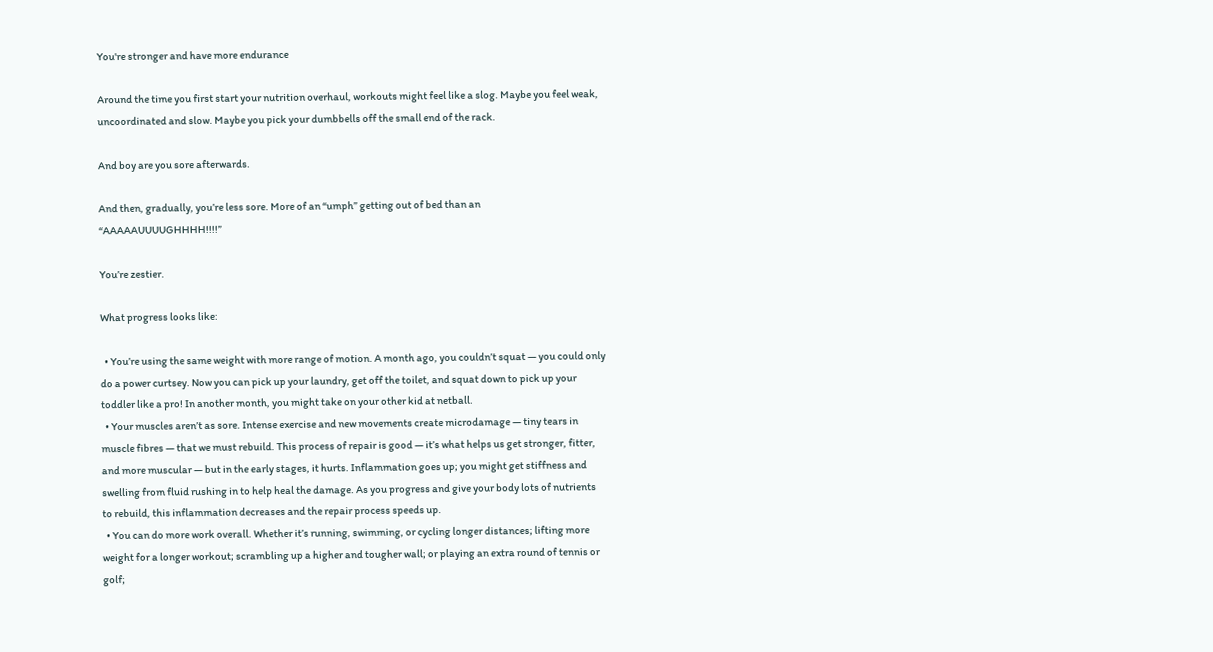You're stronger and have more endurance

Around the time you first start your nutrition overhaul, workouts might feel like a slog. Maybe you feel weak, uncoordinated and slow. Maybe you pick your dumbbells off the small end of the rack.

And boy are you sore afterwards.

And then, gradually, you’re less sore. More of an “umph” getting out of bed than an “AAAAAUUUUGHHHH!!!!”

You’re zestier.

What progress looks like:

  • You’re using the same weight with more range of motion. A month ago, you couldn’t squat — you could only do a power curtsey. Now you can pick up your laundry, get off the toilet, and squat down to pick up your toddler like a pro! In another month, you might take on your other kid at netball.
  • Your muscles aren’t as sore. Intense exercise and new movements create microdamage — tiny tears in muscle fibres — that we must rebuild. This process of repair is good — it’s what helps us get stronger, fitter, and more muscular — but in the early stages, it hurts. Inflammation goes up; you might get stiffness and swelling from fluid rushing in to help heal the damage. As you progress and give your body lots of nutrients to rebuild, this inflammation decreases and the repair process speeds up.
  • You can do more work overall. Whether it’s running, swimming, or cycling longer distances; lifting more weight for a longer workout; scrambling up a higher and tougher wall; or playing an extra round of tennis or golf;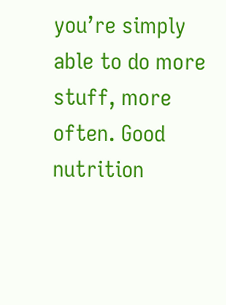you’re simply able to do more stuff, more often. Good nutrition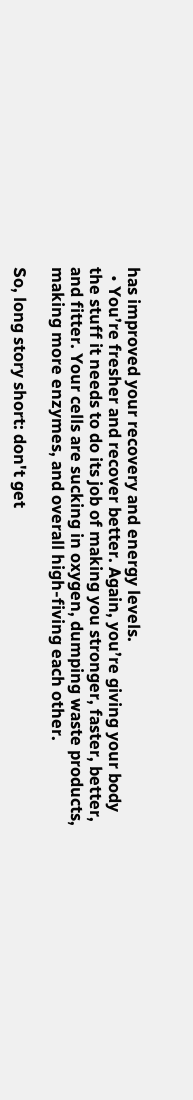has improved your recovery and energy levels.
  • You’re fresher and recover better. Again, you’re giving your body the stuff it needs to do its job of making you stronger, faster, better, and fitter. Your cells are sucking in oxygen, dumping waste products, making more enzymes, and overall high-fiving each other.

So, long story short: don't get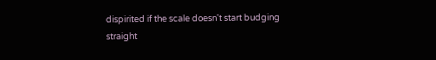dispirited if the scale doesn't start budging straight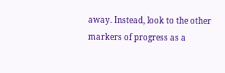away. Instead, look to the other markers of progress as a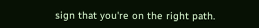sign that you're on the right path.